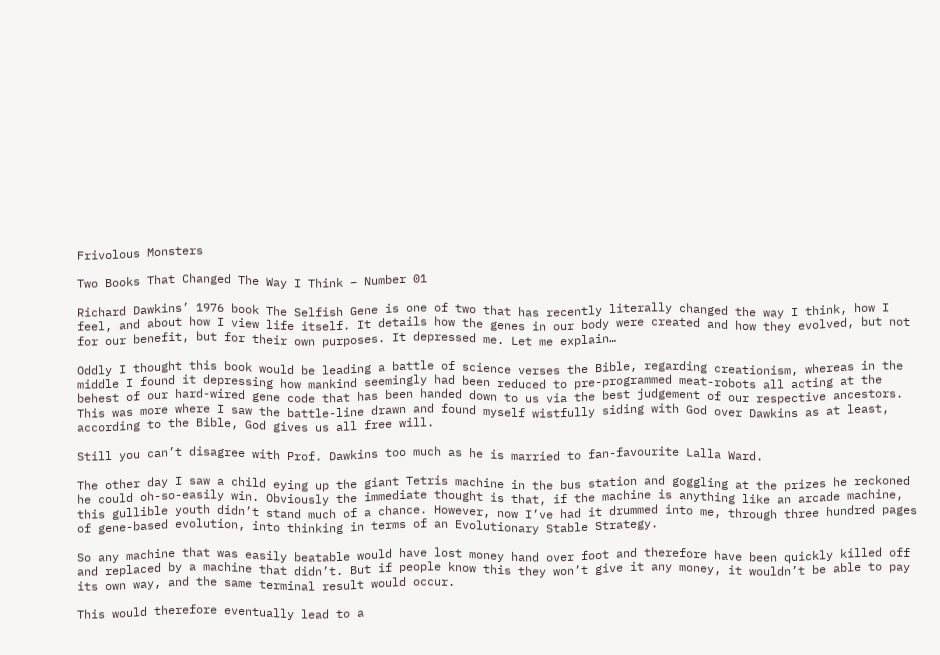Frivolous Monsters

Two Books That Changed The Way I Think – Number 01

Richard Dawkins’ 1976 book The Selfish Gene is one of two that has recently literally changed the way I think, how I feel, and about how I view life itself. It details how the genes in our body were created and how they evolved, but not for our benefit, but for their own purposes. It depressed me. Let me explain…

Oddly I thought this book would be leading a battle of science verses the Bible, regarding creationism, whereas in the middle I found it depressing how mankind seemingly had been reduced to pre-programmed meat-robots all acting at the behest of our hard-wired gene code that has been handed down to us via the best judgement of our respective ancestors. This was more where I saw the battle-line drawn and found myself wistfully siding with God over Dawkins as at least, according to the Bible, God gives us all free will.

Still you can’t disagree with Prof. Dawkins too much as he is married to fan-favourite Lalla Ward.

The other day I saw a child eying up the giant Tetris machine in the bus station and goggling at the prizes he reckoned he could oh-so-easily win. Obviously the immediate thought is that, if the machine is anything like an arcade machine, this gullible youth didn’t stand much of a chance. However, now I’ve had it drummed into me, through three hundred pages of gene-based evolution, into thinking in terms of an Evolutionary Stable Strategy.

So any machine that was easily beatable would have lost money hand over foot and therefore have been quickly killed off and replaced by a machine that didn’t. But if people know this they won’t give it any money, it wouldn’t be able to pay its own way, and the same terminal result would occur.

This would therefore eventually lead to a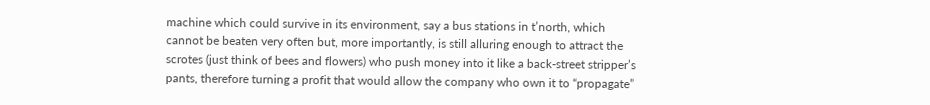machine which could survive in its environment, say a bus stations in t’north, which cannot be beaten very often but, more importantly, is still alluring enough to attract the scrotes (just think of bees and flowers) who push money into it like a back-street stripper’s pants, therefore turning a profit that would allow the company who own it to “propagate”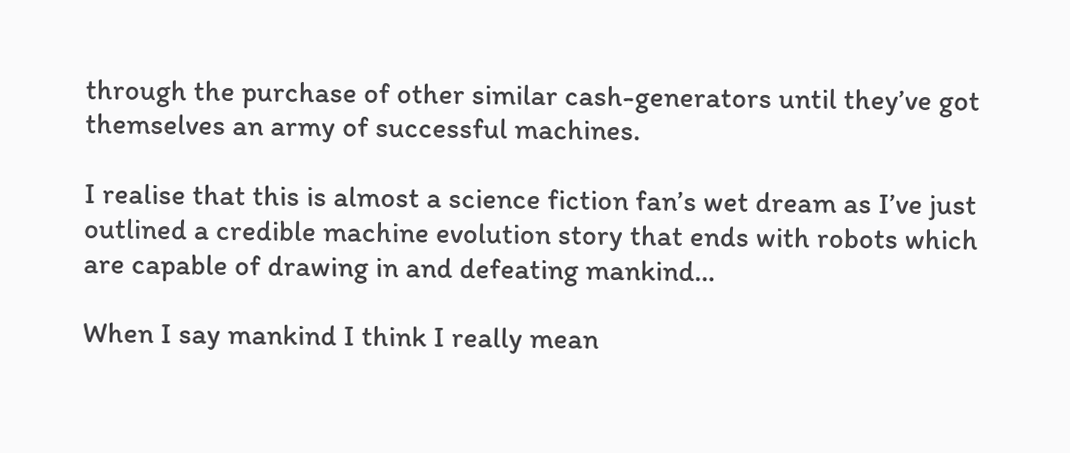through the purchase of other similar cash-generators until they’ve got themselves an army of successful machines.

I realise that this is almost a science fiction fan’s wet dream as I’ve just outlined a credible machine evolution story that ends with robots which are capable of drawing in and defeating mankind…

When I say mankind I think I really mean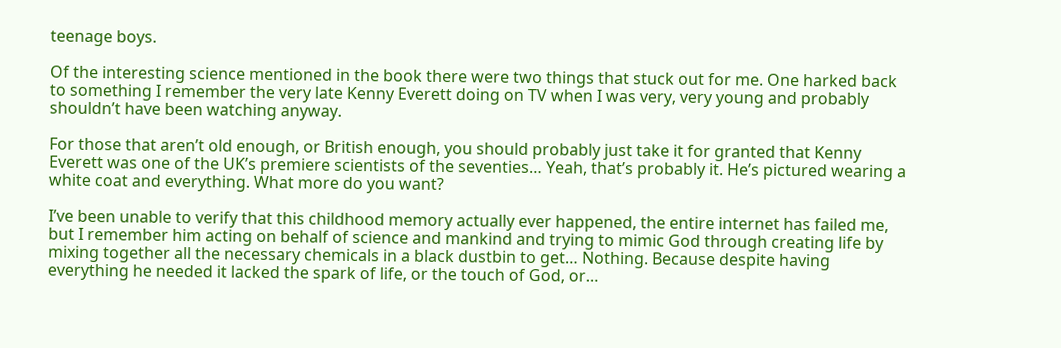teenage boys.

Of the interesting science mentioned in the book there were two things that stuck out for me. One harked back to something I remember the very late Kenny Everett doing on TV when I was very, very young and probably shouldn’t have been watching anyway.

For those that aren’t old enough, or British enough, you should probably just take it for granted that Kenny Everett was one of the UK’s premiere scientists of the seventies… Yeah, that’s probably it. He’s pictured wearing a white coat and everything. What more do you want?

I’ve been unable to verify that this childhood memory actually ever happened, the entire internet has failed me, but I remember him acting on behalf of science and mankind and trying to mimic God through creating life by mixing together all the necessary chemicals in a black dustbin to get… Nothing. Because despite having everything he needed it lacked the spark of life, or the touch of God, or…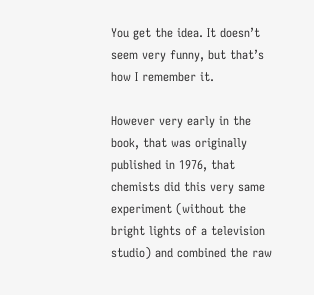You get the idea. It doesn’t seem very funny, but that’s how I remember it.

However very early in the book, that was originally published in 1976, that chemists did this very same experiment (without the bright lights of a television studio) and combined the raw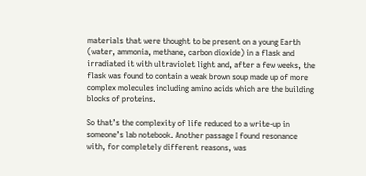materials that were thought to be present on a young Earth (water, ammonia, methane, carbon dioxide) in a flask and irradiated it with ultraviolet light and, after a few weeks, the flask was found to contain a weak brown soup made up of more complex molecules including amino acids which are the building blocks of proteins.

So that’s the complexity of life reduced to a write-up in someone’s lab notebook. Another passage I found resonance with, for completely different reasons, was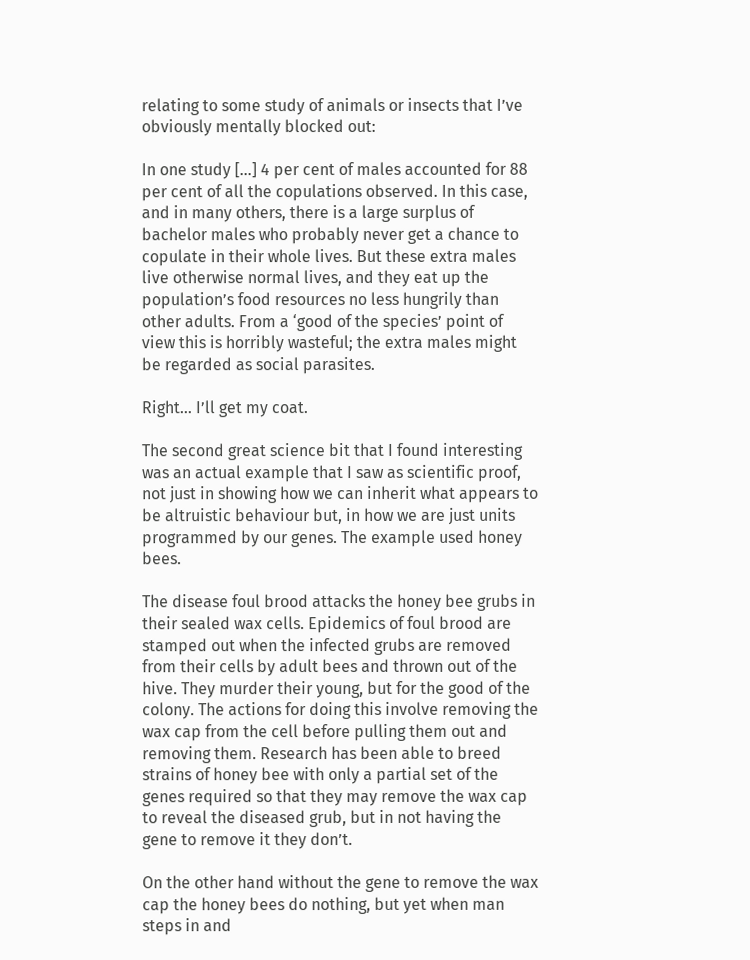relating to some study of animals or insects that I’ve obviously mentally blocked out:

In one study […] 4 per cent of males accounted for 88 per cent of all the copulations observed. In this case, and in many others, there is a large surplus of bachelor males who probably never get a chance to copulate in their whole lives. But these extra males live otherwise normal lives, and they eat up the population’s food resources no less hungrily than other adults. From a ‘good of the species’ point of view this is horribly wasteful; the extra males might be regarded as social parasites.

Right… I’ll get my coat.

The second great science bit that I found interesting was an actual example that I saw as scientific proof, not just in showing how we can inherit what appears to be altruistic behaviour but, in how we are just units programmed by our genes. The example used honey bees.

The disease foul brood attacks the honey bee grubs in their sealed wax cells. Epidemics of foul brood are stamped out when the infected grubs are removed from their cells by adult bees and thrown out of the hive. They murder their young, but for the good of the colony. The actions for doing this involve removing the wax cap from the cell before pulling them out and removing them. Research has been able to breed strains of honey bee with only a partial set of the genes required so that they may remove the wax cap to reveal the diseased grub, but in not having the gene to remove it they don’t.

On the other hand without the gene to remove the wax cap the honey bees do nothing, but yet when man steps in and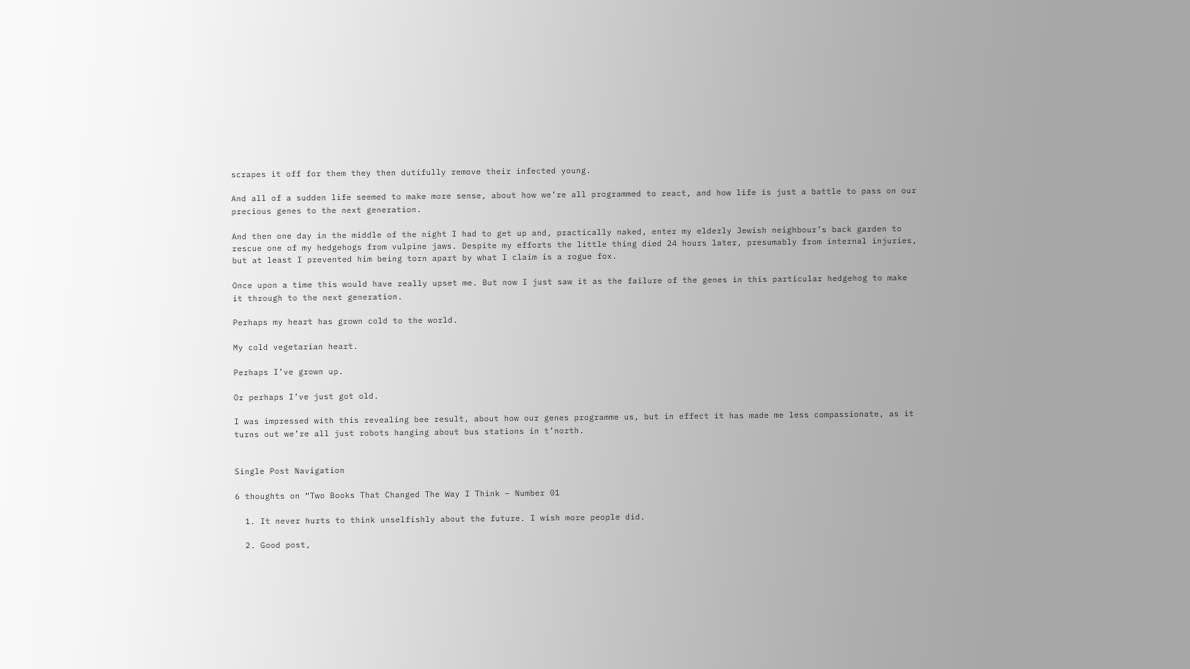scrapes it off for them they then dutifully remove their infected young.

And all of a sudden life seemed to make more sense, about how we’re all programmed to react, and how life is just a battle to pass on our precious genes to the next generation.

And then one day in the middle of the night I had to get up and, practically naked, enter my elderly Jewish neighbour’s back garden to rescue one of my hedgehogs from vulpine jaws. Despite my efforts the little thing died 24 hours later, presumably from internal injuries, but at least I prevented him being torn apart by what I claim is a rogue fox.

Once upon a time this would have really upset me. But now I just saw it as the failure of the genes in this particular hedgehog to make it through to the next generation.

Perhaps my heart has grown cold to the world.

My cold vegetarian heart.

Perhaps I’ve grown up.

Or perhaps I’ve just got old.

I was impressed with this revealing bee result, about how our genes programme us, but in effect it has made me less compassionate, as it turns out we’re all just robots hanging about bus stations in t’north.


Single Post Navigation

6 thoughts on “Two Books That Changed The Way I Think – Number 01

  1. It never hurts to think unselfishly about the future. I wish more people did.

  2. Good post,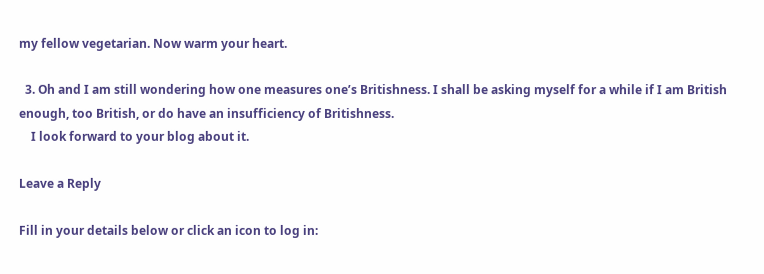my fellow vegetarian. Now warm your heart.

  3. Oh and I am still wondering how one measures one’s Britishness. I shall be asking myself for a while if I am British enough, too British, or do have an insufficiency of Britishness.
    I look forward to your blog about it.

Leave a Reply

Fill in your details below or click an icon to log in: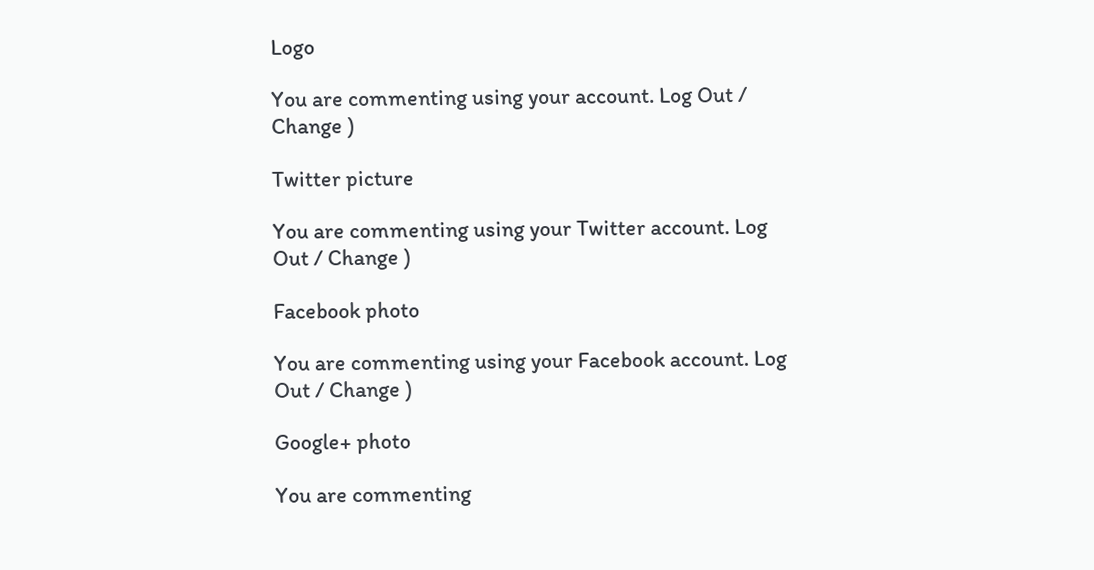Logo

You are commenting using your account. Log Out / Change )

Twitter picture

You are commenting using your Twitter account. Log Out / Change )

Facebook photo

You are commenting using your Facebook account. Log Out / Change )

Google+ photo

You are commenting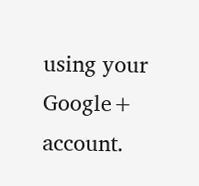using your Google+ account.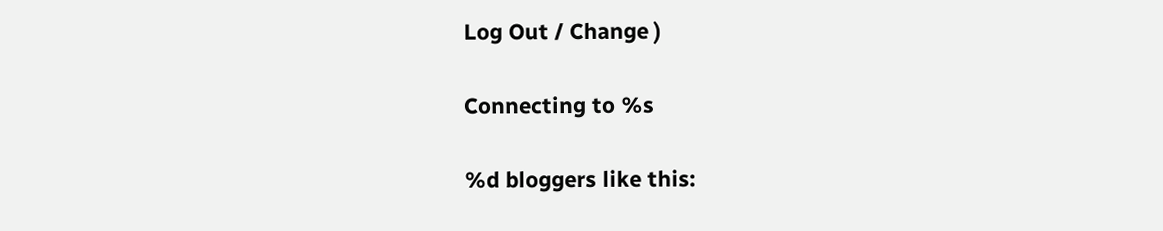Log Out / Change )

Connecting to %s

%d bloggers like this: